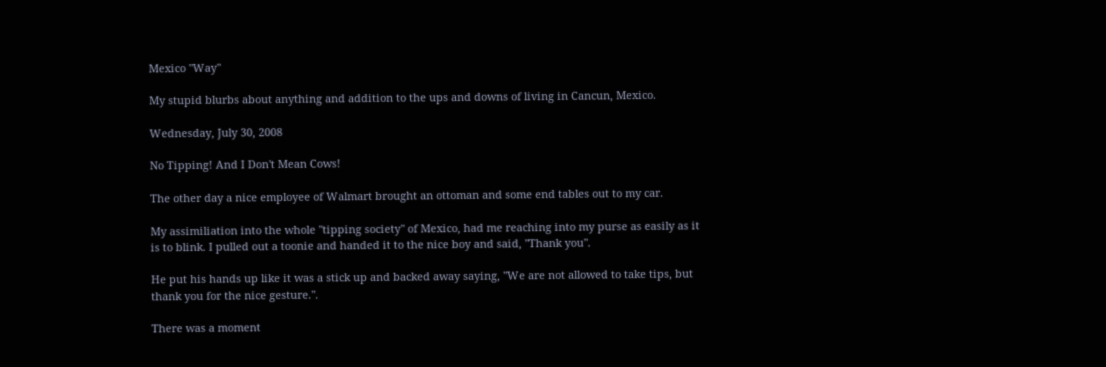Mexico "Way"

My stupid blurbs about anything and addition to the ups and downs of living in Cancun, Mexico.

Wednesday, July 30, 2008

No Tipping! And I Don't Mean Cows!

The other day a nice employee of Walmart brought an ottoman and some end tables out to my car.

My assimiliation into the whole "tipping society" of Mexico, had me reaching into my purse as easily as it is to blink. I pulled out a toonie and handed it to the nice boy and said, "Thank you".

He put his hands up like it was a stick up and backed away saying, "We are not allowed to take tips, but thank you for the nice gesture.".

There was a moment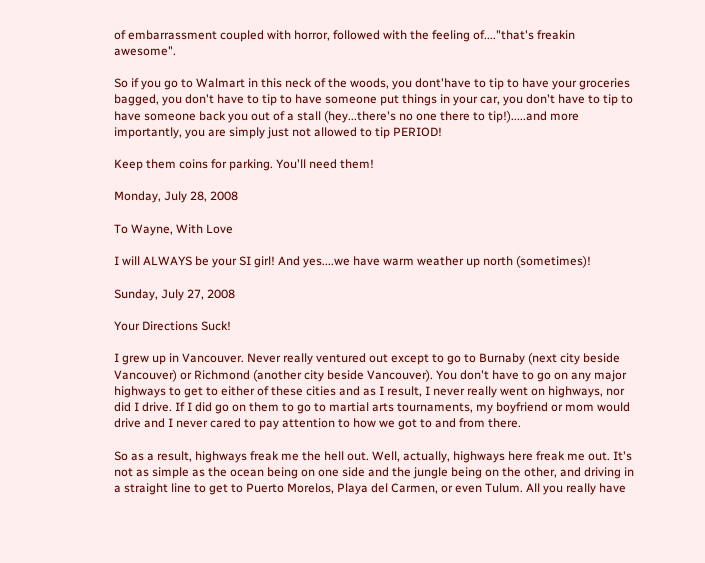of embarrassment coupled with horror, followed with the feeling of...."that's freakin awesome".

So if you go to Walmart in this neck of the woods, you dont'have to tip to have your groceries bagged, you don't have to tip to have someone put things in your car, you don't have to tip to have someone back you out of a stall (hey...there's no one there to tip!).....and more importantly, you are simply just not allowed to tip PERIOD!

Keep them coins for parking. You'll need them!

Monday, July 28, 2008

To Wayne, With Love

I will ALWAYS be your SI girl! And yes....we have warm weather up north (sometimes)!

Sunday, July 27, 2008

Your Directions Suck!

I grew up in Vancouver. Never really ventured out except to go to Burnaby (next city beside Vancouver) or Richmond (another city beside Vancouver). You don't have to go on any major highways to get to either of these cities and as I result, I never really went on highways, nor did I drive. If I did go on them to go to martial arts tournaments, my boyfriend or mom would drive and I never cared to pay attention to how we got to and from there.

So as a result, highways freak me the hell out. Well, actually, highways here freak me out. It's not as simple as the ocean being on one side and the jungle being on the other, and driving in a straight line to get to Puerto Morelos, Playa del Carmen, or even Tulum. All you really have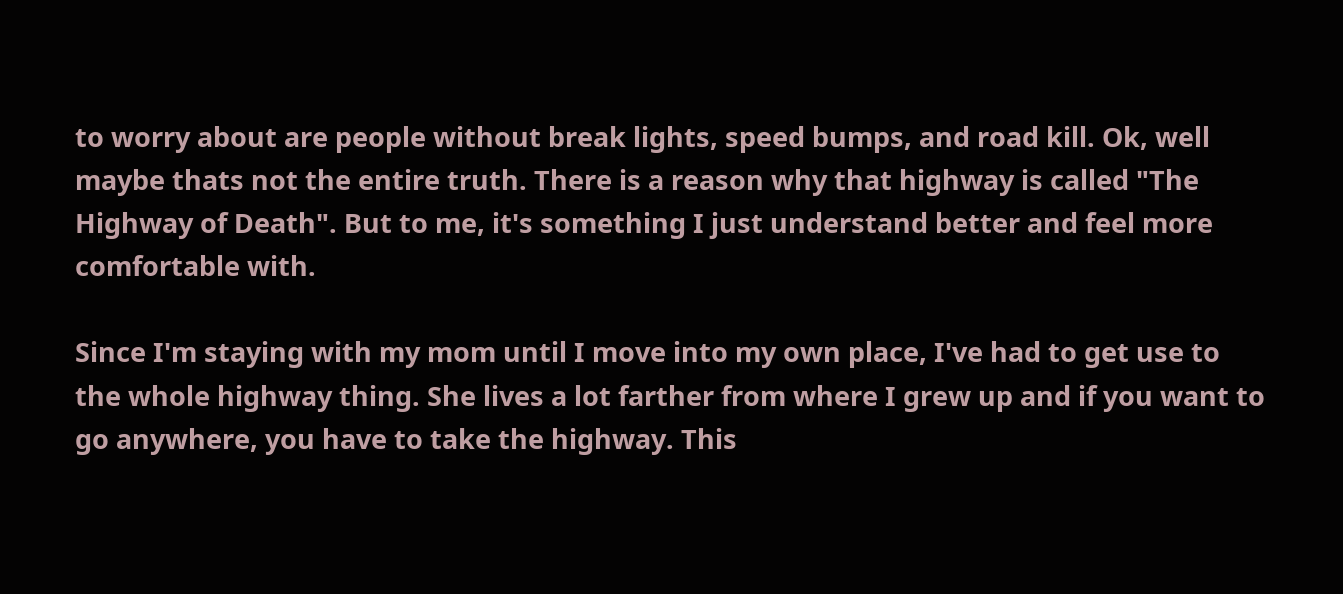to worry about are people without break lights, speed bumps, and road kill. Ok, well maybe thats not the entire truth. There is a reason why that highway is called "The Highway of Death". But to me, it's something I just understand better and feel more comfortable with.

Since I'm staying with my mom until I move into my own place, I've had to get use to the whole highway thing. She lives a lot farther from where I grew up and if you want to go anywhere, you have to take the highway. This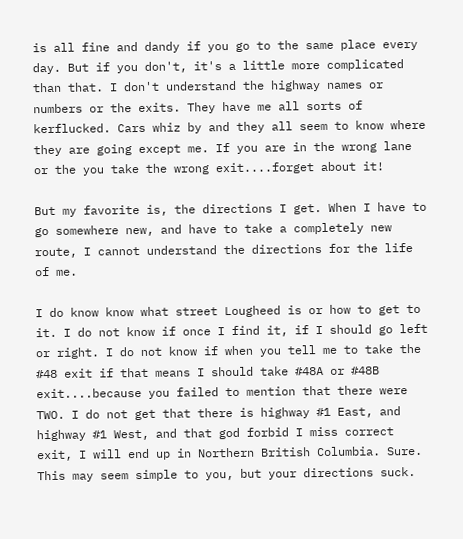is all fine and dandy if you go to the same place every day. But if you don't, it's a little more complicated than that. I don't understand the highway names or numbers or the exits. They have me all sorts of kerflucked. Cars whiz by and they all seem to know where they are going except me. If you are in the wrong lane or the you take the wrong exit....forget about it!

But my favorite is, the directions I get. When I have to go somewhere new, and have to take a completely new route, I cannot understand the directions for the life of me.

I do know know what street Lougheed is or how to get to it. I do not know if once I find it, if I should go left or right. I do not know if when you tell me to take the #48 exit if that means I should take #48A or #48B exit....because you failed to mention that there were TWO. I do not get that there is highway #1 East, and highway #1 West, and that god forbid I miss correct exit, I will end up in Northern British Columbia. Sure. This may seem simple to you, but your directions suck.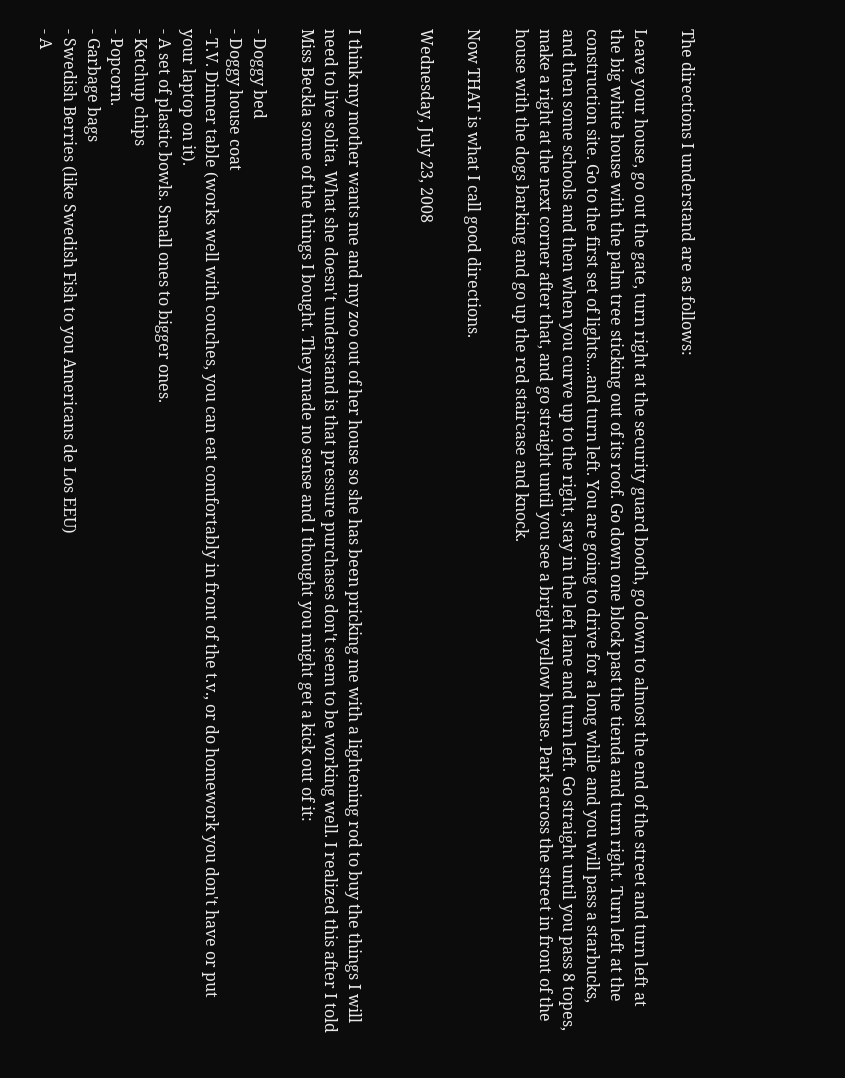The directions I understand are as follows:

Leave your house, go out the gate, turn right at the security guard booth, go down to almost the end of the street and turn left at the big white house with the palm tree sticking out of its roof. Go down one block past the tienda and turn right. Turn left at the construction site. Go to the first set of lights....and turn left. You are going to drive for a long while and you will pass a starbucks, and then some schools and then when you curve up to the right, stay in the left lane and turn left. Go straight until you pass 8 topes, make a right at the next corner after that, and go straight until you see a bright yellow house. Park across the street in front of the house with the dogs barking and go up the red staircase and knock.

Now THAT is what I call good directions.

Wednesday, July 23, 2008


I think my mother wants me and my zoo out of her house so she has been pricking me with a lightening rod to buy the things I will need to live solita. What she doesn't understand is that pressure purchases don't seem to be working well. I realized this after I told Miss Beckla some of the things I bought. They made no sense and I thought you might get a kick out of it:

- Doggy bed
- Doggy house coat
- T.V. Dinner table (works well with couches, you can eat comfortably in front of the t.v., or do homework you don't have or put your laptop on it).
- A set of plastic bowls. Small ones to bigger ones.
- Ketchup chips
- Popcorn.
- Garbage bags
- Swedish Berries (like Swedish Fish to you Americans de Los EEU)
- A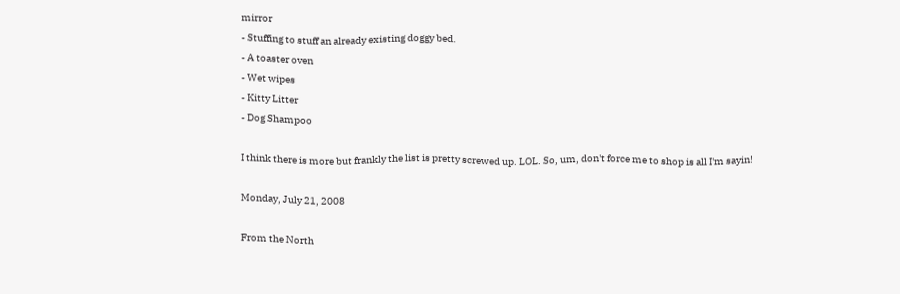mirror
- Stuffing to stuff an already existing doggy bed.
- A toaster oven
- Wet wipes
- Kitty Litter
- Dog Shampoo

I think there is more but frankly the list is pretty screwed up. LOL. So, um, don't force me to shop is all I'm sayin!

Monday, July 21, 2008

From the North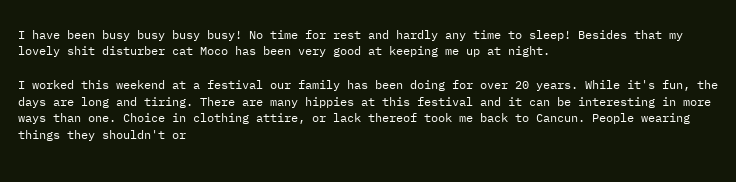I have been busy busy busy busy! No time for rest and hardly any time to sleep! Besides that my lovely shit disturber cat Moco has been very good at keeping me up at night.

I worked this weekend at a festival our family has been doing for over 20 years. While it's fun, the days are long and tiring. There are many hippies at this festival and it can be interesting in more ways than one. Choice in clothing attire, or lack thereof took me back to Cancun. People wearing things they shouldn't or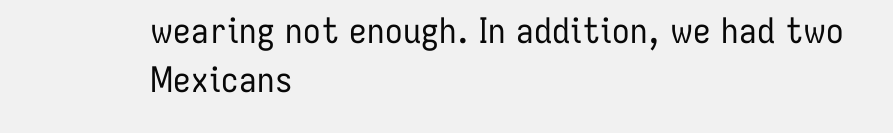wearing not enough. In addition, we had two Mexicans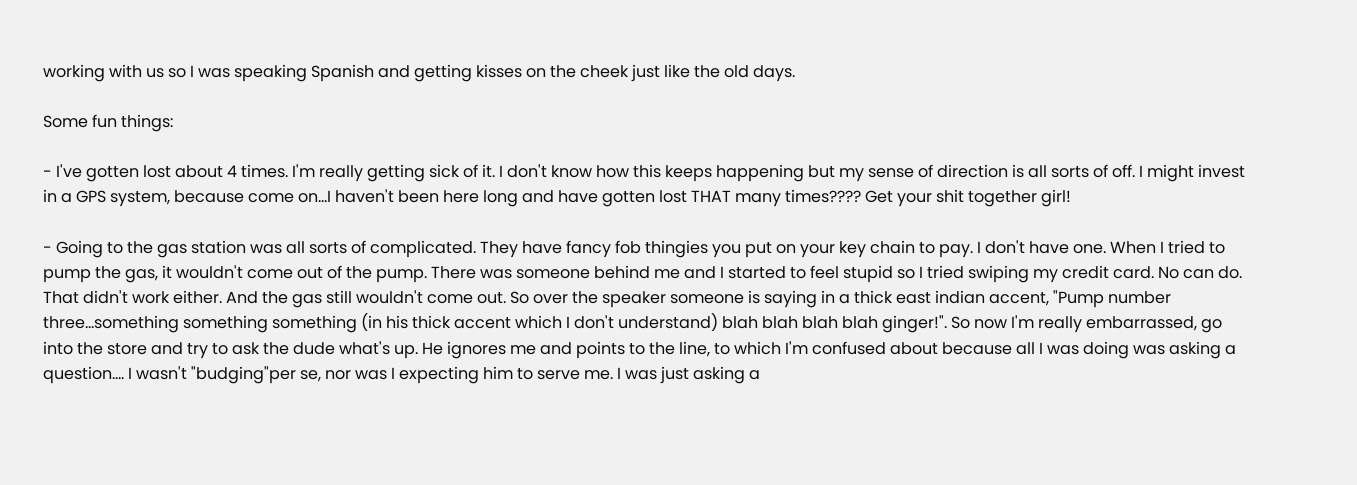working with us so I was speaking Spanish and getting kisses on the cheek just like the old days.

Some fun things:

- I've gotten lost about 4 times. I'm really getting sick of it. I don't know how this keeps happening but my sense of direction is all sorts of off. I might invest in a GPS system, because come on...I haven't been here long and have gotten lost THAT many times???? Get your shit together girl!

- Going to the gas station was all sorts of complicated. They have fancy fob thingies you put on your key chain to pay. I don't have one. When I tried to pump the gas, it wouldn't come out of the pump. There was someone behind me and I started to feel stupid so I tried swiping my credit card. No can do. That didn't work either. And the gas still wouldn't come out. So over the speaker someone is saying in a thick east indian accent, "Pump number three...something something something (in his thick accent which I don't understand) blah blah blah blah ginger!". So now I'm really embarrassed, go into the store and try to ask the dude what's up. He ignores me and points to the line, to which I'm confused about because all I was doing was asking a question.... I wasn't "budging"per se, nor was I expecting him to serve me. I was just asking a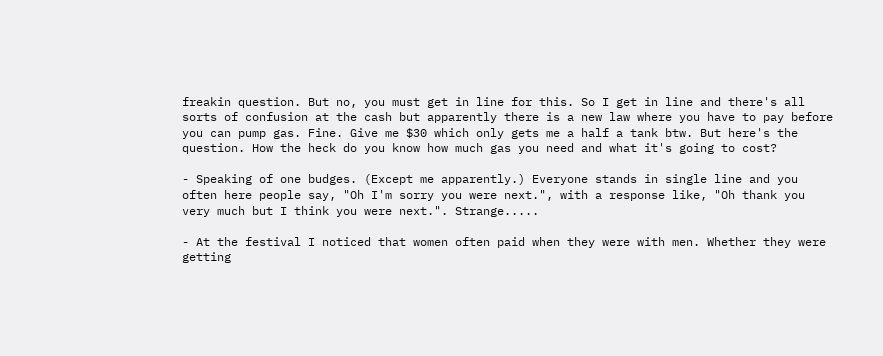freakin question. But no, you must get in line for this. So I get in line and there's all sorts of confusion at the cash but apparently there is a new law where you have to pay before you can pump gas. Fine. Give me $30 which only gets me a half a tank btw. But here's the question. How the heck do you know how much gas you need and what it's going to cost?

- Speaking of one budges. (Except me apparently.) Everyone stands in single line and you often here people say, "Oh I'm sorry you were next.", with a response like, "Oh thank you very much but I think you were next.". Strange.....

- At the festival I noticed that women often paid when they were with men. Whether they were getting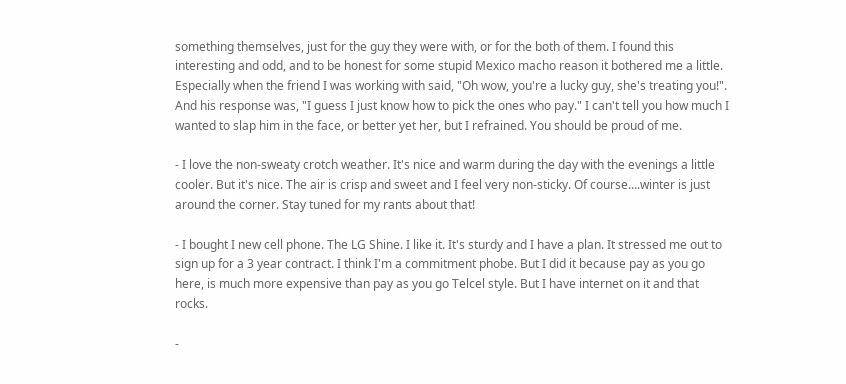something themselves, just for the guy they were with, or for the both of them. I found this interesting and odd, and to be honest for some stupid Mexico macho reason it bothered me a little. Especially when the friend I was working with said, "Oh wow, you're a lucky guy, she's treating you!". And his response was, "I guess I just know how to pick the ones who pay." I can't tell you how much I wanted to slap him in the face, or better yet her, but I refrained. You should be proud of me.

- I love the non-sweaty crotch weather. It's nice and warm during the day with the evenings a little cooler. But it's nice. The air is crisp and sweet and I feel very non-sticky. Of course....winter is just around the corner. Stay tuned for my rants about that!

- I bought I new cell phone. The LG Shine. I like it. It's sturdy and I have a plan. It stressed me out to sign up for a 3 year contract. I think I'm a commitment phobe. But I did it because pay as you go here, is much more expensive than pay as you go Telcel style. But I have internet on it and that rocks.

-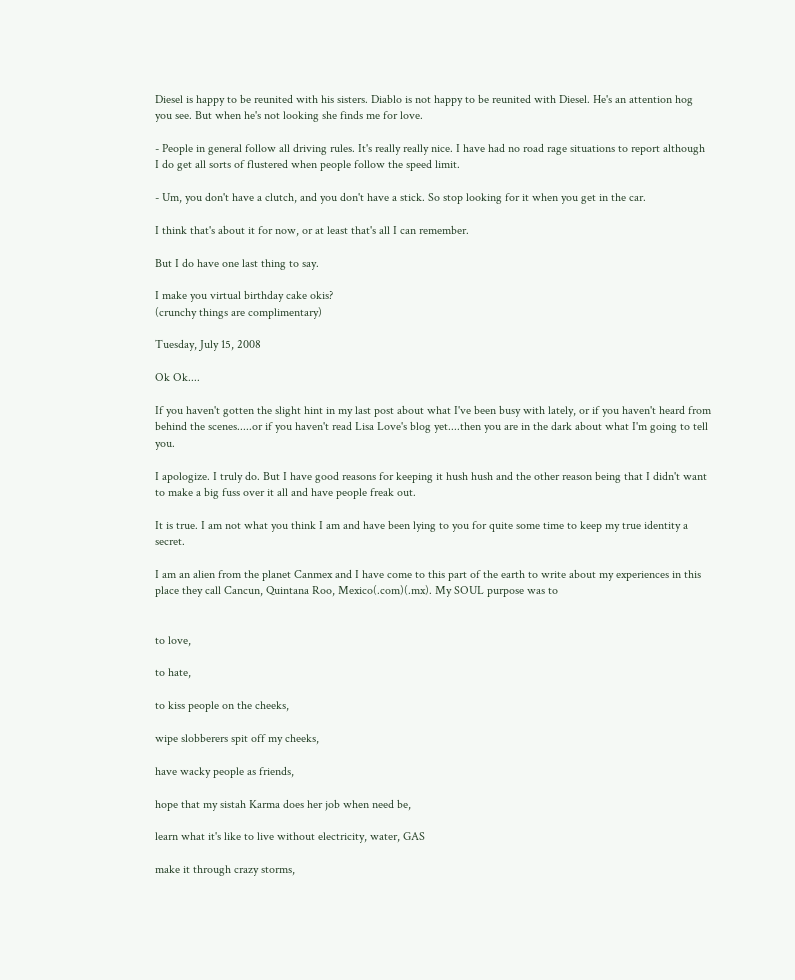Diesel is happy to be reunited with his sisters. Diablo is not happy to be reunited with Diesel. He's an attention hog you see. But when he's not looking she finds me for love.

- People in general follow all driving rules. It's really really nice. I have had no road rage situations to report although I do get all sorts of flustered when people follow the speed limit.

- Um, you don't have a clutch, and you don't have a stick. So stop looking for it when you get in the car.

I think that's about it for now, or at least that's all I can remember.

But I do have one last thing to say.

I make you virtual birthday cake okis?
(crunchy things are complimentary)

Tuesday, July 15, 2008

Ok Ok....

If you haven't gotten the slight hint in my last post about what I've been busy with lately, or if you haven't heard from behind the scenes.....or if you haven't read Lisa Love's blog yet....then you are in the dark about what I'm going to tell you.

I apologize. I truly do. But I have good reasons for keeping it hush hush and the other reason being that I didn't want to make a big fuss over it all and have people freak out.

It is true. I am not what you think I am and have been lying to you for quite some time to keep my true identity a secret.

I am an alien from the planet Canmex and I have come to this part of the earth to write about my experiences in this place they call Cancun, Quintana Roo, Mexico(.com)(.mx). My SOUL purpose was to


to love,

to hate,

to kiss people on the cheeks,

wipe slobberers spit off my cheeks,

have wacky people as friends,

hope that my sistah Karma does her job when need be,

learn what it's like to live without electricity, water, GAS

make it through crazy storms,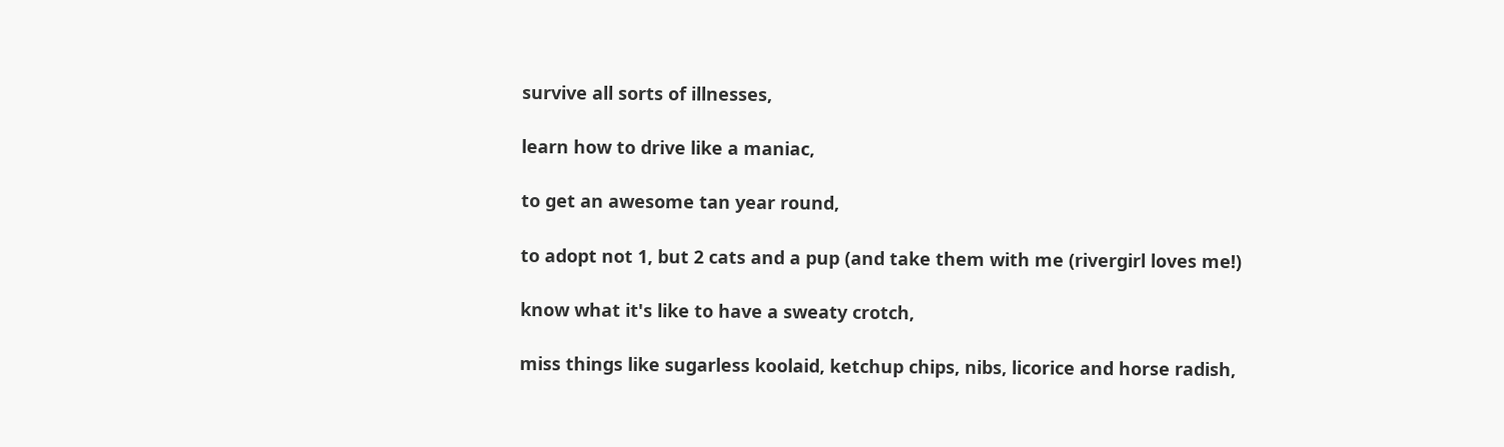survive all sorts of illnesses,

learn how to drive like a maniac,

to get an awesome tan year round,

to adopt not 1, but 2 cats and a pup (and take them with me (rivergirl loves me!)

know what it's like to have a sweaty crotch,

miss things like sugarless koolaid, ketchup chips, nibs, licorice and horse radish,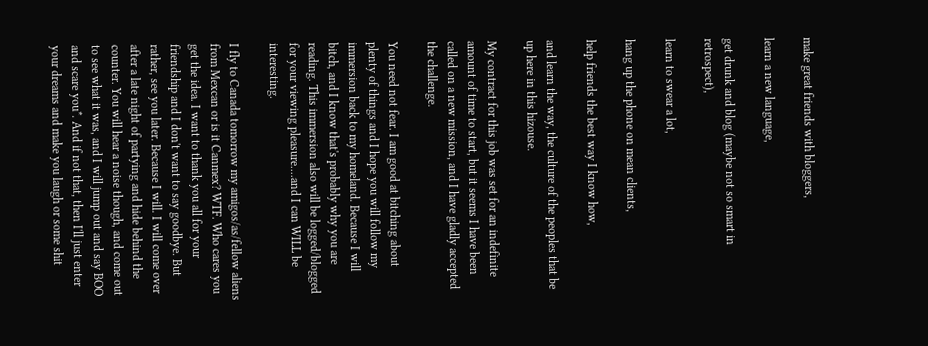make great friends with bloggers,

learn a new language,

get drunk and blog (maybe not so smart in retrospect),

learn to swear a lot,

hang up the phone on mean clients,

help friends the best way I know how,

and learn the way, the culture of the peoples that be up here in this hizouse.

My contract for this job was set for an indefinite amount of time to start, but it seems I have been called on a new mission, and I have gladly accepted the challenge.

You need not fear. I am good at bitching about plenty of things and I hope you will follow my immersion back to my homeland. Because I will bitch, and I know that's probably why you are reading. This immersion also will be logged/blogged for your viewing pleasure....and I can WILL be interesting.

I fly to Canada tomorrow my amigos/as/fellow aliens from Mexcan or is it Canmex? WTF. Who cares you get the idea. I want to thank you all for your friendship and I don't want to say goodbye. But rather, see you later. Because I will. I will come over after a late night of partying and hide behind the counter. You will hear a noise though, and come out to see what it was, and I will jump out and say BOO and scare you*. And if not that, then I'll just enter your dreams and make you laugh or some shit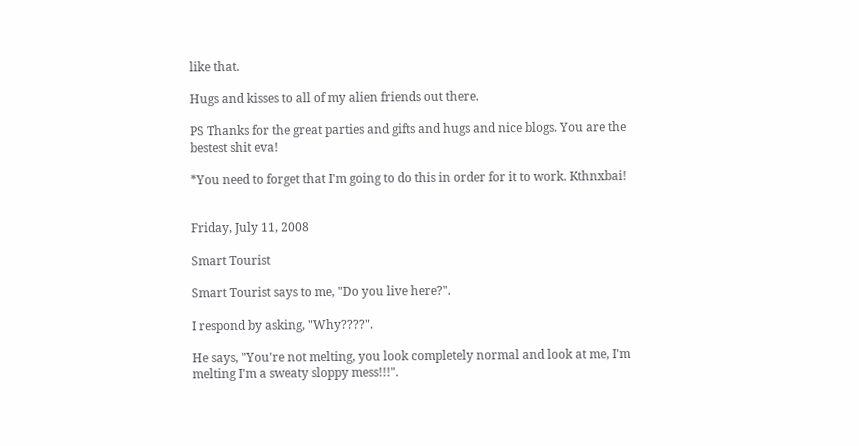like that.

Hugs and kisses to all of my alien friends out there.

PS Thanks for the great parties and gifts and hugs and nice blogs. You are the bestest shit eva!

*You need to forget that I'm going to do this in order for it to work. Kthnxbai!


Friday, July 11, 2008

Smart Tourist

Smart Tourist says to me, "Do you live here?".

I respond by asking, "Why????".

He says, "You're not melting, you look completely normal and look at me, I'm melting I'm a sweaty sloppy mess!!!".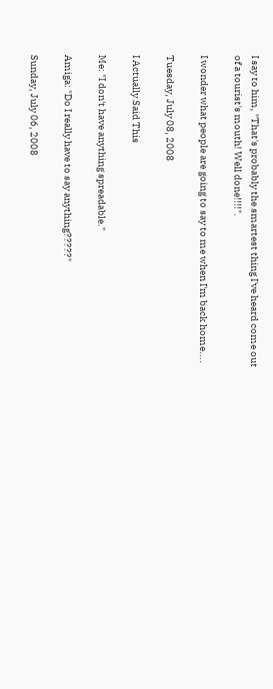I say to him, "That's probably the smartest thing I've heard come out of a tourist's mouth! Well done!!!!".

I wonder what people are going to say to me when I'm back home....

Tuesday, July 08, 2008

I Actually Said This

Me: "I don't have anything spreadable."

Amiga: "Do I really have to say anything?????"

Sunday, July 06, 2008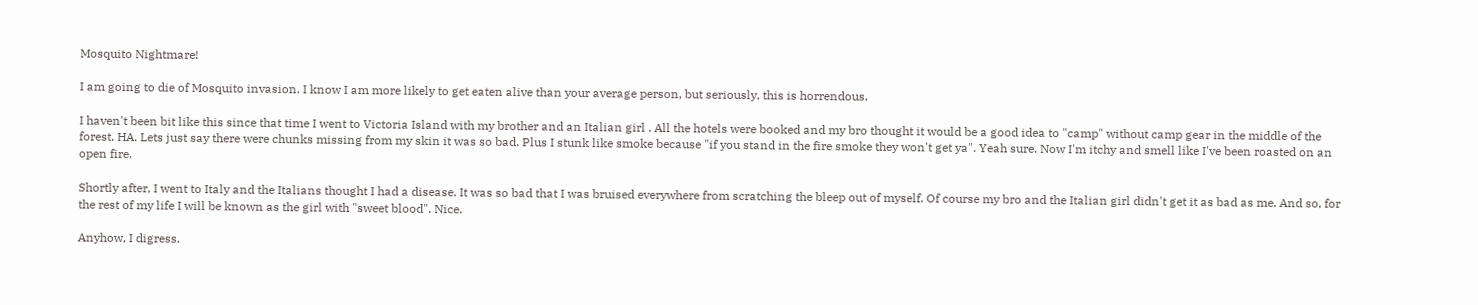Mosquito Nightmare!

I am going to die of Mosquito invasion. I know I am more likely to get eaten alive than your average person, but seriously, this is horrendous.

I haven't been bit like this since that time I went to Victoria Island with my brother and an Italian girl . All the hotels were booked and my bro thought it would be a good idea to "camp" without camp gear in the middle of the forest. HA. Lets just say there were chunks missing from my skin it was so bad. Plus I stunk like smoke because "if you stand in the fire smoke they won't get ya". Yeah sure. Now I'm itchy and smell like I've been roasted on an open fire.

Shortly after, I went to Italy and the Italians thought I had a disease. It was so bad that I was bruised everywhere from scratching the bleep out of myself. Of course my bro and the Italian girl didn't get it as bad as me. And so, for the rest of my life I will be known as the girl with "sweet blood". Nice.

Anyhow, I digress.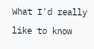What I'd really like to know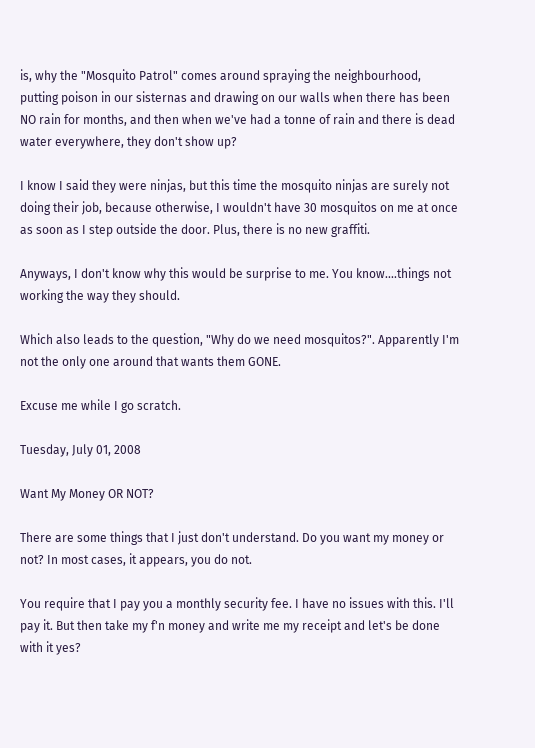is, why the "Mosquito Patrol" comes around spraying the neighbourhood, putting poison in our sisternas and drawing on our walls when there has been NO rain for months, and then when we've had a tonne of rain and there is dead water everywhere, they don't show up?

I know I said they were ninjas, but this time the mosquito ninjas are surely not doing their job, because otherwise, I wouldn't have 30 mosquitos on me at once as soon as I step outside the door. Plus, there is no new graffiti.

Anyways, I don't know why this would be surprise to me. You know....things not working the way they should.

Which also leads to the question, "Why do we need mosquitos?". Apparently I'm not the only one around that wants them GONE.

Excuse me while I go scratch.

Tuesday, July 01, 2008

Want My Money OR NOT?

There are some things that I just don't understand. Do you want my money or not? In most cases, it appears, you do not.

You require that I pay you a monthly security fee. I have no issues with this. I'll pay it. But then take my f'n money and write me my receipt and let's be done with it yes?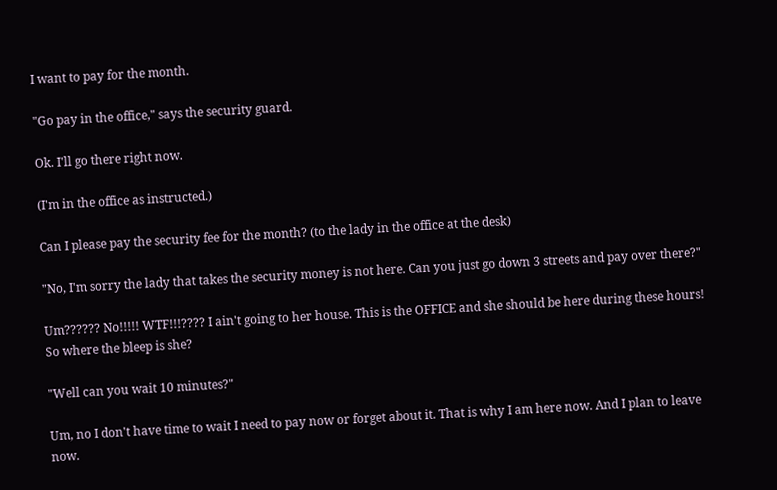I want to pay for the month.

"Go pay in the office," says the security guard.

Ok. I'll go there right now.

(I'm in the office as instructed.)

Can I please pay the security fee for the month? (to the lady in the office at the desk)

"No, I'm sorry the lady that takes the security money is not here. Can you just go down 3 streets and pay over there?"

Um?????? No!!!!! WTF!!!???? I ain't going to her house. This is the OFFICE and she should be here during these hours! So where the bleep is she?

"Well can you wait 10 minutes?"

Um, no I don't have time to wait I need to pay now or forget about it. That is why I am here now. And I plan to leave now.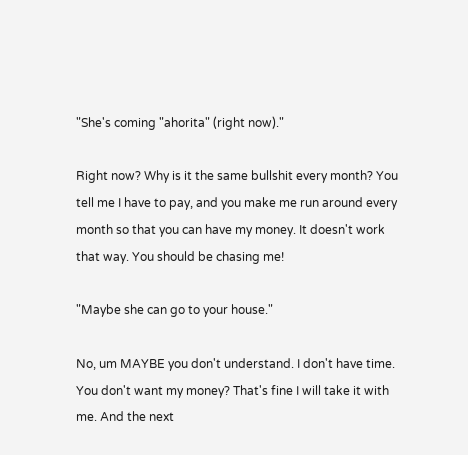"She's coming "ahorita" (right now)."

Right now? Why is it the same bullshit every month? You tell me I have to pay, and you make me run around every month so that you can have my money. It doesn't work that way. You should be chasing me!

"Maybe she can go to your house."

No, um MAYBE you don't understand. I don't have time. You don't want my money? That's fine I will take it with me. And the next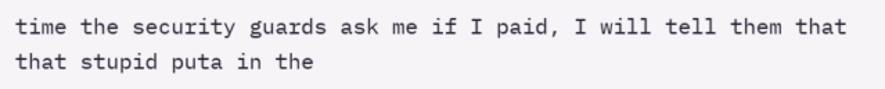time the security guards ask me if I paid, I will tell them that that stupid puta in the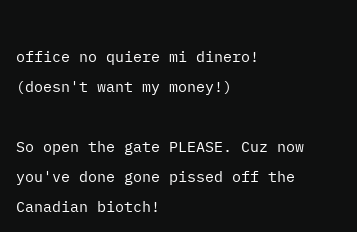office no quiere mi dinero! (doesn't want my money!)

So open the gate PLEASE. Cuz now you've done gone pissed off the Canadian biotch!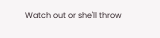Watch out or she'll throw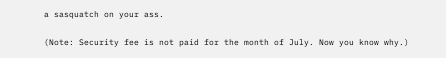a sasquatch on your ass.

(Note: Security fee is not paid for the month of July. Now you know why.)